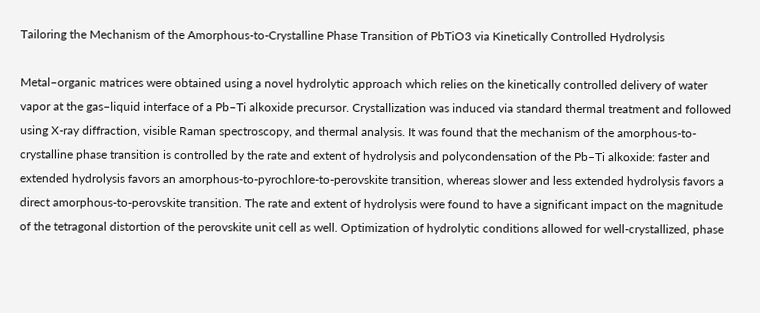Tailoring the Mechanism of the Amorphous-to-Crystalline Phase Transition of PbTiO3 via Kinetically Controlled Hydrolysis

Metal–organic matrices were obtained using a novel hydrolytic approach which relies on the kinetically controlled delivery of water vapor at the gas–liquid interface of a Pb–Ti alkoxide precursor. Crystallization was induced via standard thermal treatment and followed using X-ray diffraction, visible Raman spectroscopy, and thermal analysis. It was found that the mechanism of the amorphous-to-crystalline phase transition is controlled by the rate and extent of hydrolysis and polycondensation of the Pb–Ti alkoxide: faster and extended hydrolysis favors an amorphous-to-pyrochlore-to-perovskite transition, whereas slower and less extended hydrolysis favors a direct amorphous-to-perovskite transition. The rate and extent of hydrolysis were found to have a significant impact on the magnitude of the tetragonal distortion of the perovskite unit cell as well. Optimization of hydrolytic conditions allowed for well-crystallized, phase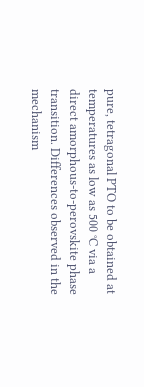pure, tetragonal PTO to be obtained at temperatures as low as 500 °C via a direct amorphous-to-perovskite phase transition. Differences observed in the mechanism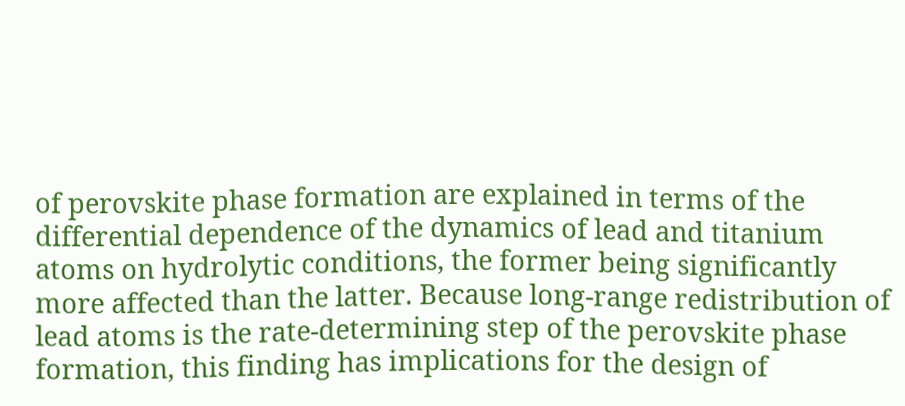of perovskite phase formation are explained in terms of the differential dependence of the dynamics of lead and titanium atoms on hydrolytic conditions, the former being significantly more affected than the latter. Because long-range redistribution of lead atoms is the rate-determining step of the perovskite phase formation, this finding has implications for the design of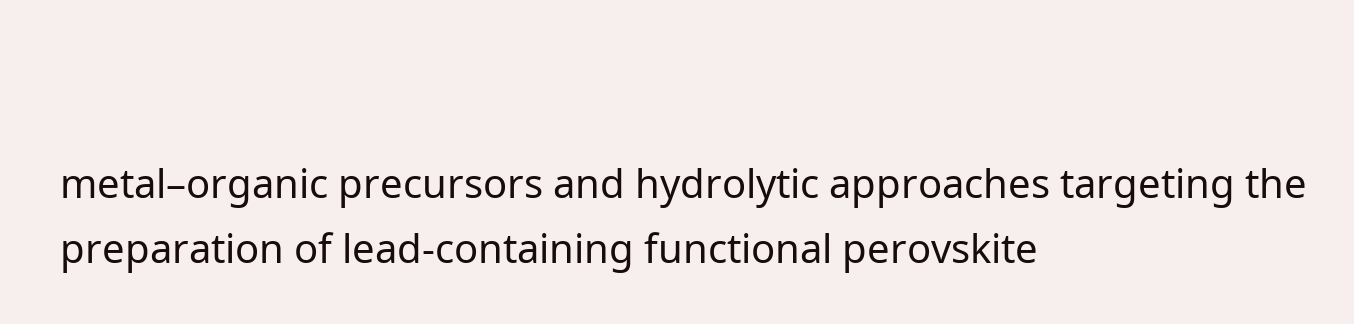metal–organic precursors and hydrolytic approaches targeting the preparation of lead-containing functional perovskite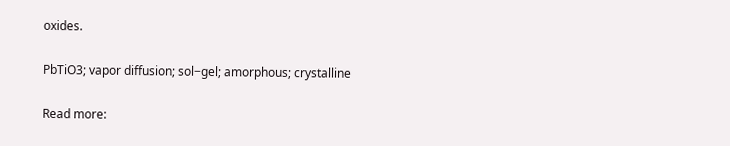oxides.

PbTiO3; vapor diffusion; sol−gel; amorphous; crystalline

Read more: